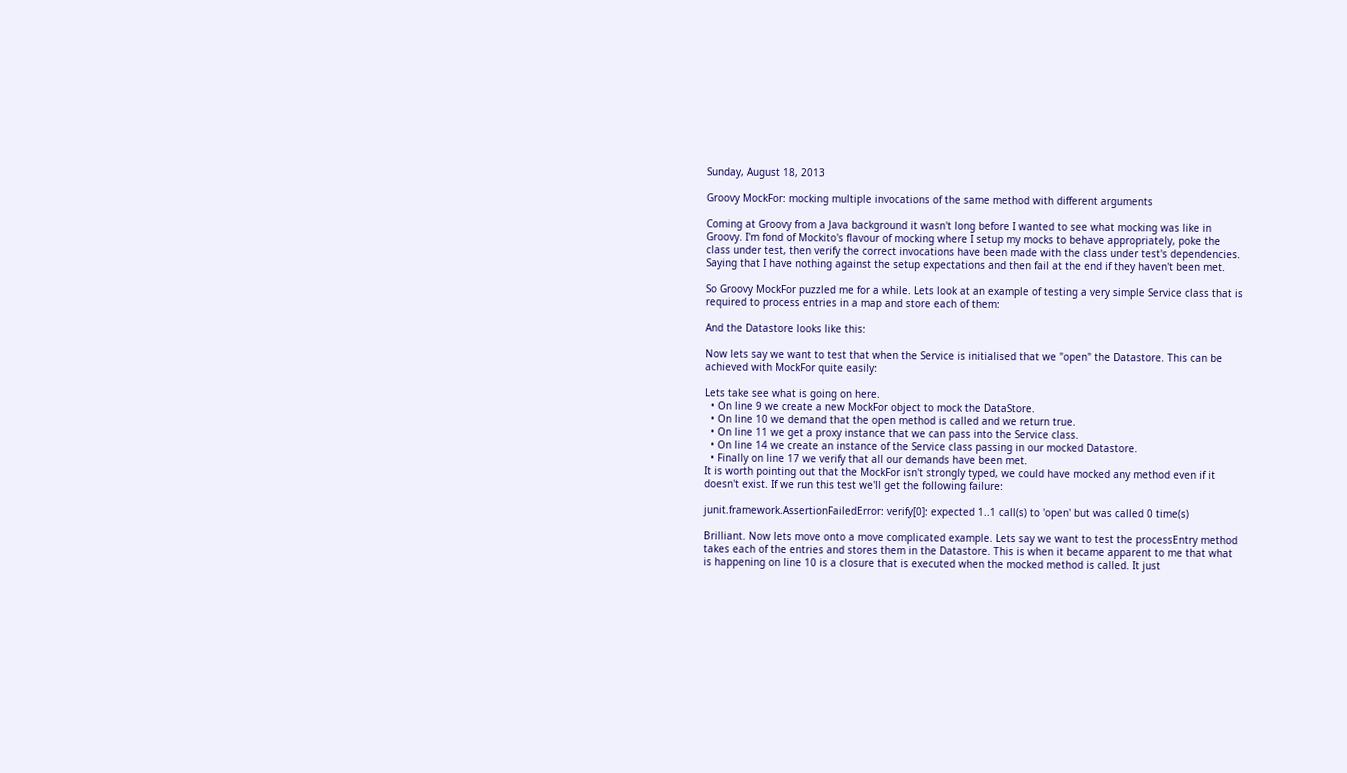Sunday, August 18, 2013

Groovy MockFor: mocking multiple invocations of the same method with different arguments

Coming at Groovy from a Java background it wasn't long before I wanted to see what mocking was like in Groovy. I'm fond of Mockito's flavour of mocking where I setup my mocks to behave appropriately, poke the class under test, then verify the correct invocations have been made with the class under test's dependencies. Saying that I have nothing against the setup expectations and then fail at the end if they haven't been met.

So Groovy MockFor puzzled me for a while. Lets look at an example of testing a very simple Service class that is required to process entries in a map and store each of them:

And the Datastore looks like this:

Now lets say we want to test that when the Service is initialised that we "open" the Datastore. This can be achieved with MockFor quite easily:

Lets take see what is going on here.
  • On line 9 we create a new MockFor object to mock the DataStore.
  • On line 10 we demand that the open method is called and we return true.
  • On line 11 we get a proxy instance that we can pass into the Service class.
  • On line 14 we create an instance of the Service class passing in our mocked Datastore.
  • Finally on line 17 we verify that all our demands have been met.
It is worth pointing out that the MockFor isn't strongly typed, we could have mocked any method even if it doesn't exist. If we run this test we'll get the following failure:

junit.framework.AssertionFailedError: verify[0]: expected 1..1 call(s) to 'open' but was called 0 time(s)

Brilliant. Now lets move onto a move complicated example. Lets say we want to test the processEntry method takes each of the entries and stores them in the Datastore. This is when it became apparent to me that what is happening on line 10 is a closure that is executed when the mocked method is called. It just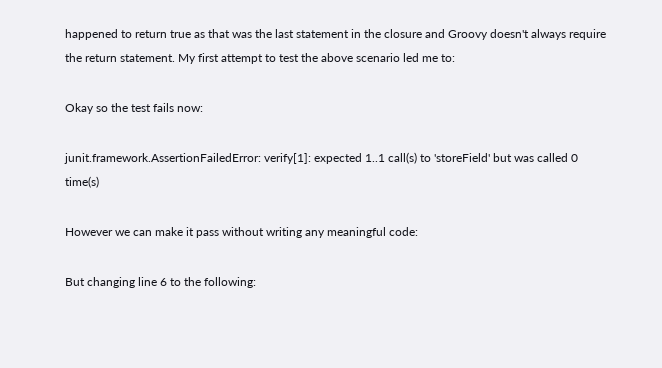happened to return true as that was the last statement in the closure and Groovy doesn't always require the return statement. My first attempt to test the above scenario led me to:

Okay so the test fails now:

junit.framework.AssertionFailedError: verify[1]: expected 1..1 call(s) to 'storeField' but was called 0 time(s)

However we can make it pass without writing any meaningful code:

But changing line 6 to the following: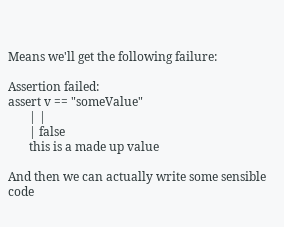Means we'll get the following failure:

Assertion failed:
assert v == "someValue"
       | |
       | false
       this is a made up value

And then we can actually write some sensible code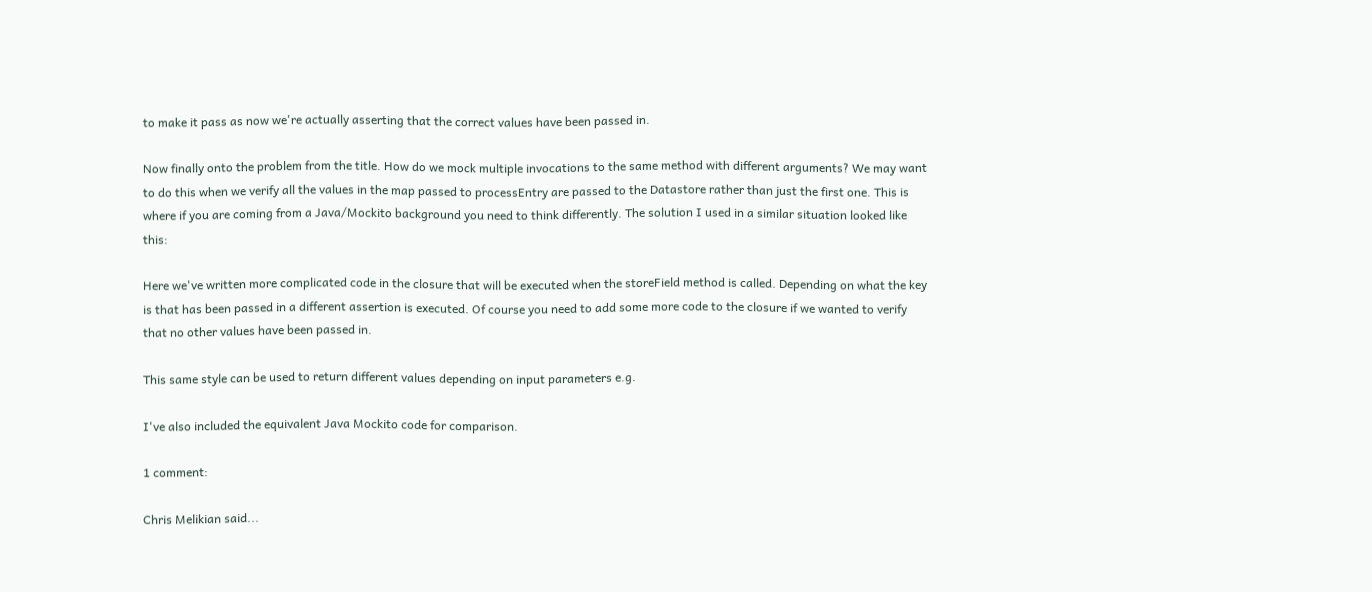to make it pass as now we're actually asserting that the correct values have been passed in.

Now finally onto the problem from the title. How do we mock multiple invocations to the same method with different arguments? We may want to do this when we verify all the values in the map passed to processEntry are passed to the Datastore rather than just the first one. This is where if you are coming from a Java/Mockito background you need to think differently. The solution I used in a similar situation looked like this:

Here we've written more complicated code in the closure that will be executed when the storeField method is called. Depending on what the key is that has been passed in a different assertion is executed. Of course you need to add some more code to the closure if we wanted to verify that no other values have been passed in.

This same style can be used to return different values depending on input parameters e.g.

I've also included the equivalent Java Mockito code for comparison.

1 comment:

Chris Melikian said...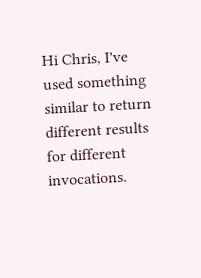Hi Chris, I've used something similar to return different results for different invocations.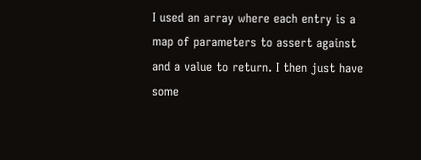I used an array where each entry is a map of parameters to assert against and a value to return. I then just have some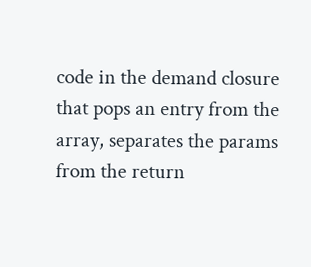code in the demand closure that pops an entry from the array, separates the params from the return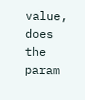value, does the param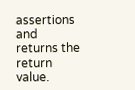assertions and returns the return value.